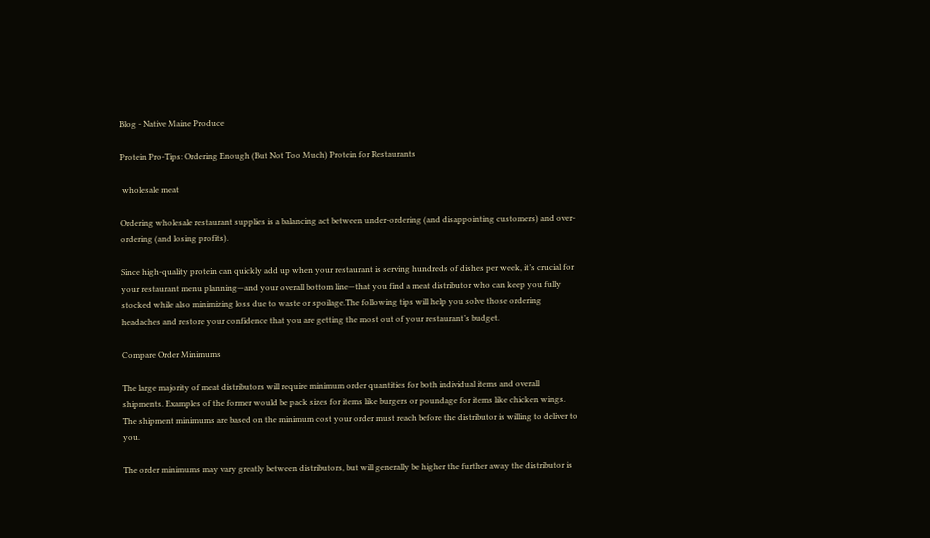Blog - Native Maine Produce

Protein Pro-Tips: Ordering Enough (But Not Too Much) Protein for Restaurants

 wholesale meat

Ordering wholesale restaurant supplies is a balancing act between under-ordering (and disappointing customers) and over-ordering (and losing profits).

Since high-quality protein can quickly add up when your restaurant is serving hundreds of dishes per week, it’s crucial for your restaurant menu planning—and your overall bottom line—that you find a meat distributor who can keep you fully stocked while also minimizing loss due to waste or spoilage.The following tips will help you solve those ordering headaches and restore your confidence that you are getting the most out of your restaurant’s budget.

Compare Order Minimums

The large majority of meat distributors will require minimum order quantities for both individual items and overall shipments. Examples of the former would be pack sizes for items like burgers or poundage for items like chicken wings. The shipment minimums are based on the minimum cost your order must reach before the distributor is willing to deliver to you.

The order minimums may vary greatly between distributors, but will generally be higher the further away the distributor is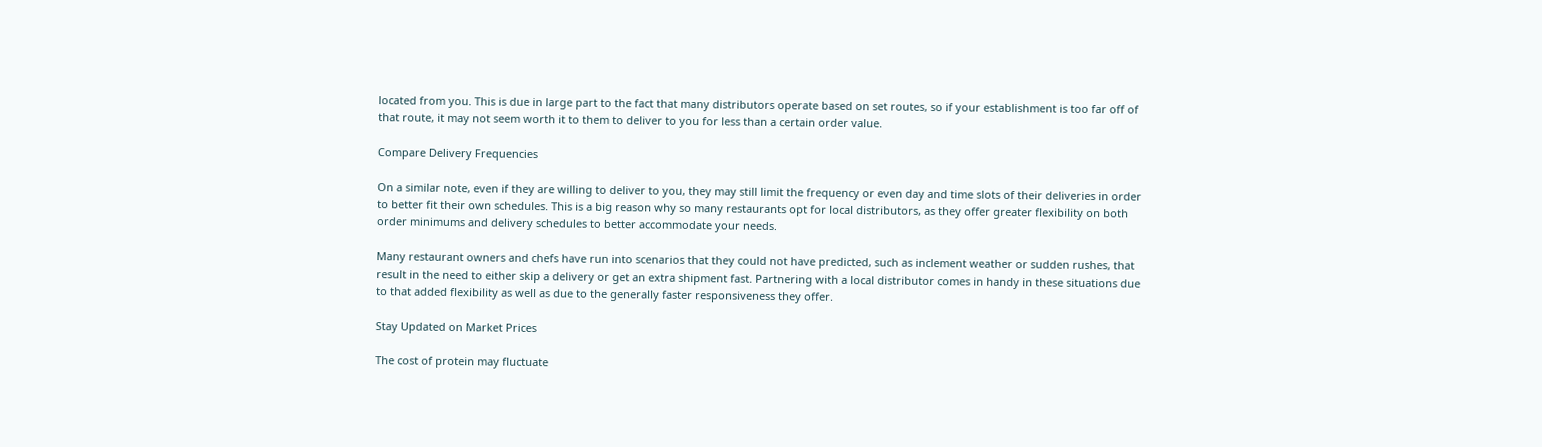located from you. This is due in large part to the fact that many distributors operate based on set routes, so if your establishment is too far off of that route, it may not seem worth it to them to deliver to you for less than a certain order value.

Compare Delivery Frequencies

On a similar note, even if they are willing to deliver to you, they may still limit the frequency or even day and time slots of their deliveries in order to better fit their own schedules. This is a big reason why so many restaurants opt for local distributors, as they offer greater flexibility on both order minimums and delivery schedules to better accommodate your needs.

Many restaurant owners and chefs have run into scenarios that they could not have predicted, such as inclement weather or sudden rushes, that result in the need to either skip a delivery or get an extra shipment fast. Partnering with a local distributor comes in handy in these situations due to that added flexibility as well as due to the generally faster responsiveness they offer.

Stay Updated on Market Prices

The cost of protein may fluctuate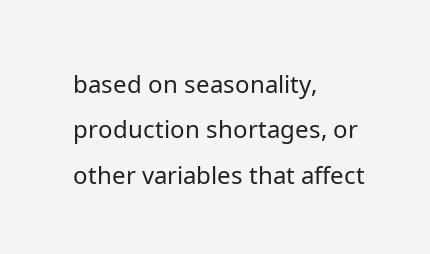based on seasonality, production shortages, or other variables that affect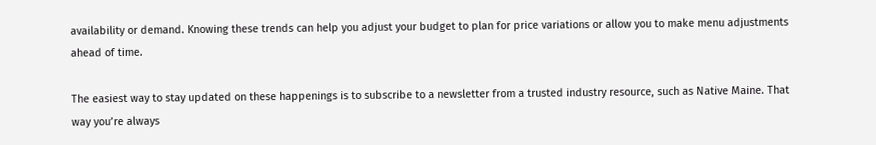availability or demand. Knowing these trends can help you adjust your budget to plan for price variations or allow you to make menu adjustments ahead of time.

The easiest way to stay updated on these happenings is to subscribe to a newsletter from a trusted industry resource, such as Native Maine. That way you’re always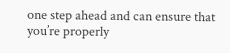one step ahead and can ensure that you’re properly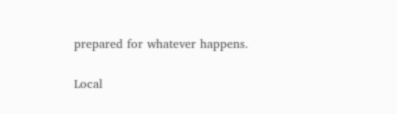prepared for whatever happens.

Local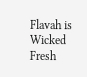Flavah is Wicked Fresh